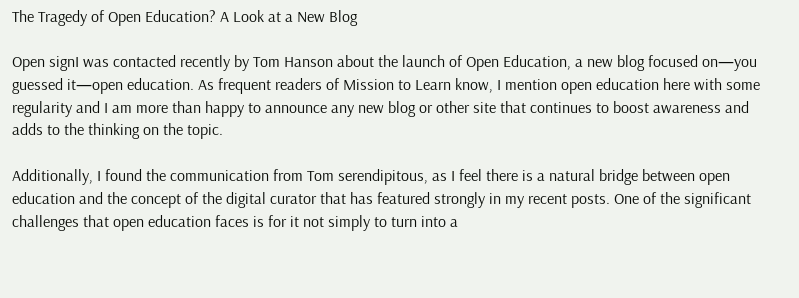The Tragedy of Open Education? A Look at a New Blog

Open signI was contacted recently by Tom Hanson about the launch of Open Education, a new blog focused on—you guessed it—open education. As frequent readers of Mission to Learn know, I mention open education here with some regularity and I am more than happy to announce any new blog or other site that continues to boost awareness and adds to the thinking on the topic.

Additionally, I found the communication from Tom serendipitous, as I feel there is a natural bridge between open education and the concept of the digital curator that has featured strongly in my recent posts. One of the significant challenges that open education faces is for it not simply to turn into a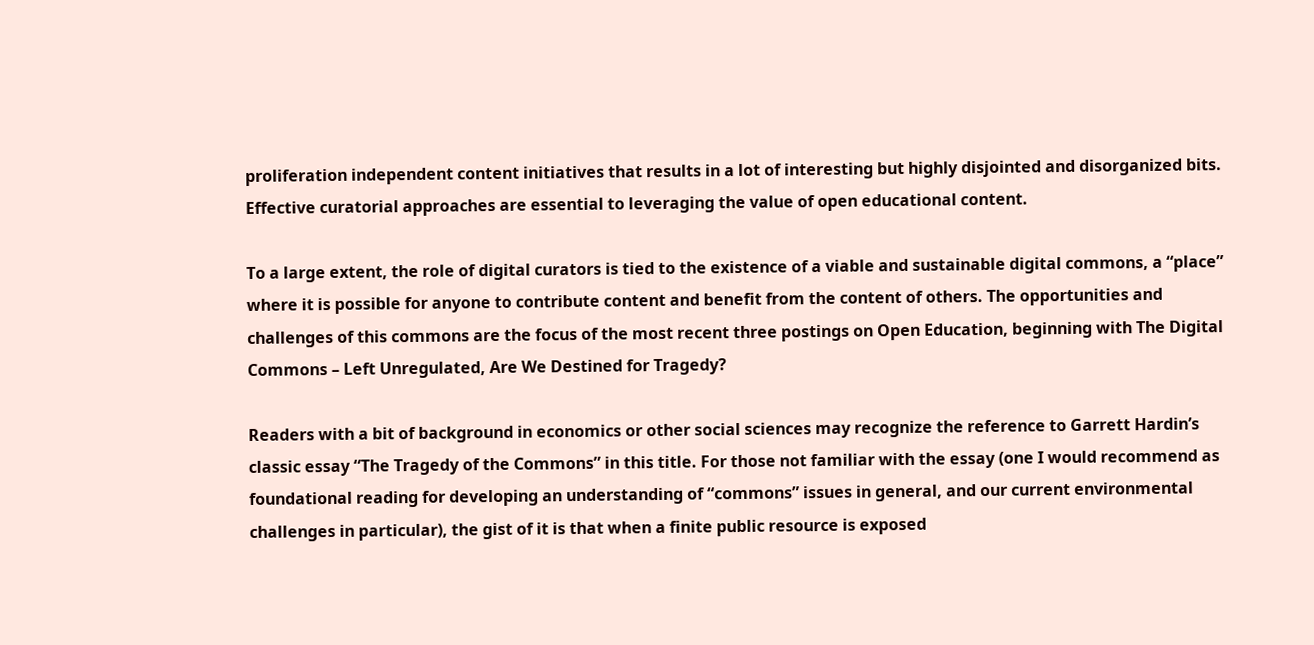proliferation independent content initiatives that results in a lot of interesting but highly disjointed and disorganized bits. Effective curatorial approaches are essential to leveraging the value of open educational content.

To a large extent, the role of digital curators is tied to the existence of a viable and sustainable digital commons, a “place” where it is possible for anyone to contribute content and benefit from the content of others. The opportunities and challenges of this commons are the focus of the most recent three postings on Open Education, beginning with The Digital Commons – Left Unregulated, Are We Destined for Tragedy?

Readers with a bit of background in economics or other social sciences may recognize the reference to Garrett Hardin’s classic essay “The Tragedy of the Commons” in this title. For those not familiar with the essay (one I would recommend as foundational reading for developing an understanding of “commons” issues in general, and our current environmental challenges in particular), the gist of it is that when a finite public resource is exposed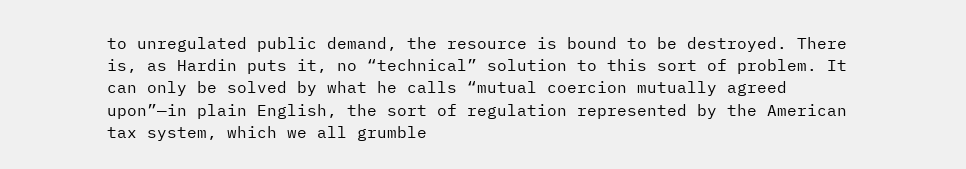to unregulated public demand, the resource is bound to be destroyed. There is, as Hardin puts it, no “technical” solution to this sort of problem. It can only be solved by what he calls “mutual coercion mutually agreed upon”—in plain English, the sort of regulation represented by the American tax system, which we all grumble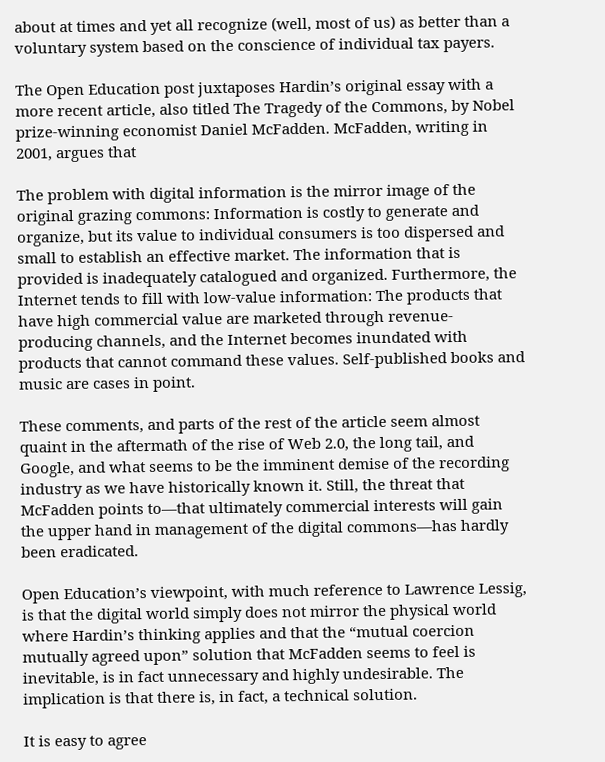about at times and yet all recognize (well, most of us) as better than a voluntary system based on the conscience of individual tax payers.

The Open Education post juxtaposes Hardin’s original essay with a more recent article, also titled The Tragedy of the Commons, by Nobel prize-winning economist Daniel McFadden. McFadden, writing in 2001, argues that

The problem with digital information is the mirror image of the original grazing commons: Information is costly to generate and organize, but its value to individual consumers is too dispersed and small to establish an effective market. The information that is provided is inadequately catalogued and organized. Furthermore, the Internet tends to fill with low-value information: The products that have high commercial value are marketed through revenue-producing channels, and the Internet becomes inundated with products that cannot command these values. Self-published books and music are cases in point.

These comments, and parts of the rest of the article seem almost quaint in the aftermath of the rise of Web 2.0, the long tail, and Google, and what seems to be the imminent demise of the recording industry as we have historically known it. Still, the threat that McFadden points to—that ultimately commercial interests will gain the upper hand in management of the digital commons—has hardly been eradicated.

Open Education’s viewpoint, with much reference to Lawrence Lessig, is that the digital world simply does not mirror the physical world where Hardin’s thinking applies and that the “mutual coercion mutually agreed upon” solution that McFadden seems to feel is inevitable, is in fact unnecessary and highly undesirable. The implication is that there is, in fact, a technical solution.

It is easy to agree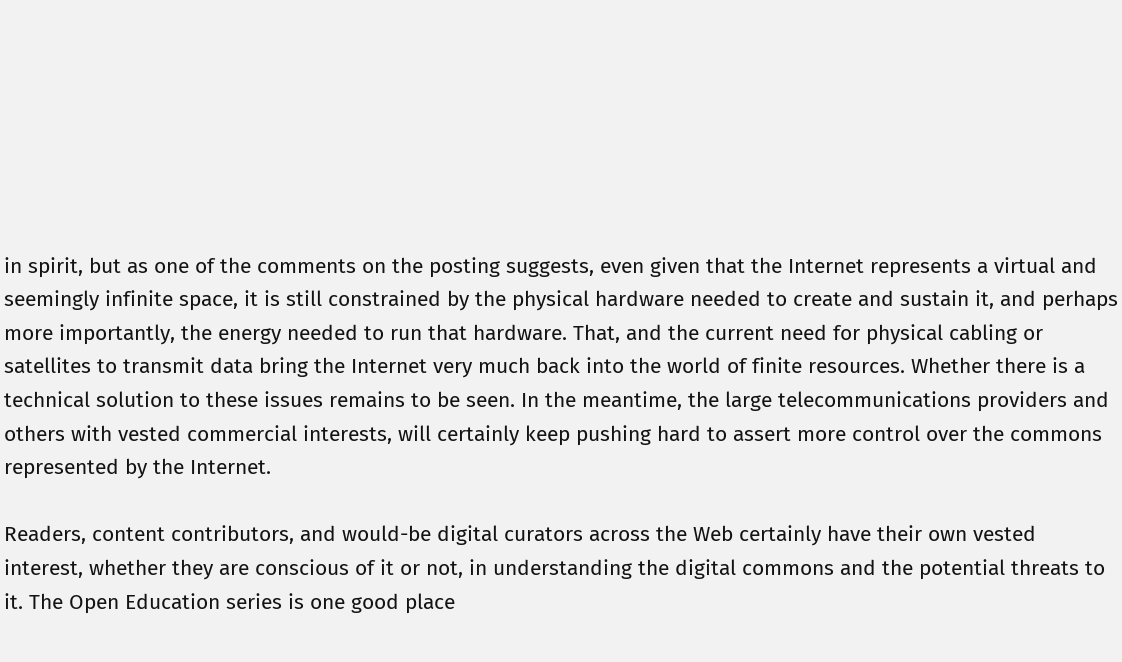in spirit, but as one of the comments on the posting suggests, even given that the Internet represents a virtual and seemingly infinite space, it is still constrained by the physical hardware needed to create and sustain it, and perhaps more importantly, the energy needed to run that hardware. That, and the current need for physical cabling or satellites to transmit data bring the Internet very much back into the world of finite resources. Whether there is a technical solution to these issues remains to be seen. In the meantime, the large telecommunications providers and others with vested commercial interests, will certainly keep pushing hard to assert more control over the commons represented by the Internet.

Readers, content contributors, and would-be digital curators across the Web certainly have their own vested interest, whether they are conscious of it or not, in understanding the digital commons and the potential threats to it. The Open Education series is one good place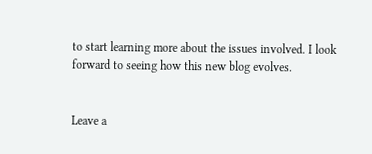to start learning more about the issues involved. I look forward to seeing how this new blog evolves.


Leave a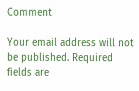Comment

Your email address will not be published. Required fields are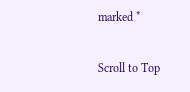marked *

Scroll to Top